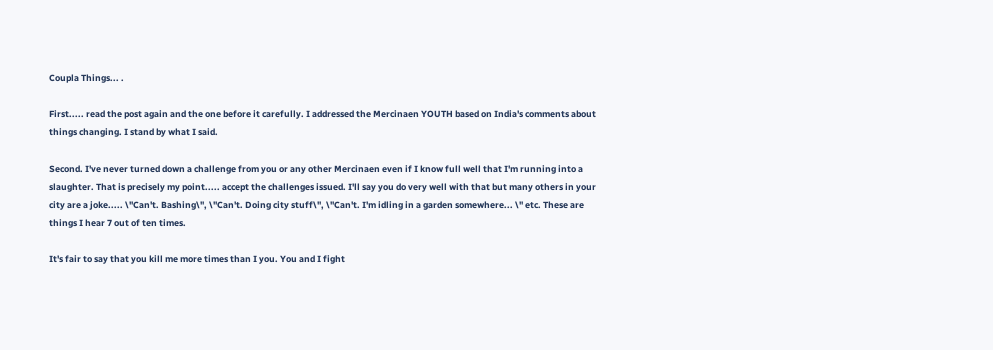Coupla Things... .

First..... read the post again and the one before it carefully. I addressed the Mercinaen YOUTH based on India's comments about things changing. I stand by what I said.

Second. I've never turned down a challenge from you or any other Mercinaen even if I know full well that I'm running into a slaughter. That is precisely my point..... accept the challenges issued. I'll say you do very well with that but many others in your city are a joke..... \"Can't. Bashing\", \"Can't. Doing city stuff\", \"Can't. I'm idling in a garden somewhere... \" etc. These are things I hear 7 out of ten times.

It's fair to say that you kill me more times than I you. You and I fight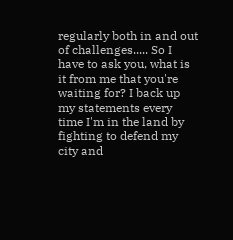regularly both in and out of challenges..... So I have to ask you, what is it from me that you're waiting for? I back up my statements every time I'm in the land by fighting to defend my city and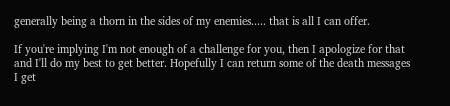generally being a thorn in the sides of my enemies..... that is all I can offer.

If you're implying I'm not enough of a challenge for you, then I apologize for that and I'll do my best to get better. Hopefully I can return some of the death messages I get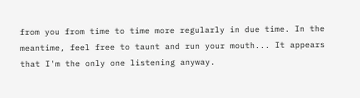from you from time to time more regularly in due time. In the meantime, feel free to taunt and run your mouth... It appears that I'm the only one listening anyway.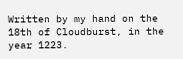Written by my hand on the 18th of Cloudburst, in the year 1223.